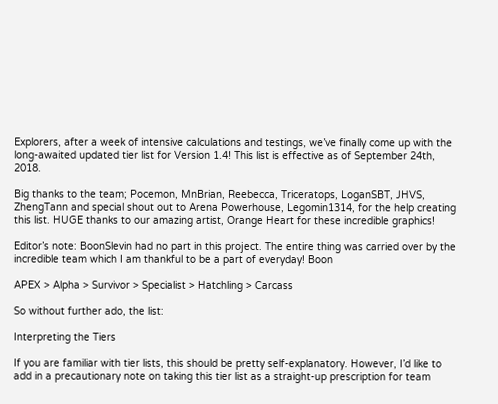Explorers, after a week of intensive calculations and testings, we’ve finally come up with the long-awaited updated tier list for Version 1.4! This list is effective as of September 24th, 2018.

Big thanks to the team; Pocemon, MnBrian, Reebecca, Triceratops, LoganSBT, JHVS, ZhengTann and special shout out to Arena Powerhouse, Legomin1314, for the help creating this list. HUGE thanks to our amazing artist, Orange Heart for these incredible graphics!

Editor’s note: BoonSlevin had no part in this project. The entire thing was carried over by the incredible team which I am thankful to be a part of everyday! Boon

APEX > Alpha > Survivor > Specialist > Hatchling > Carcass

So without further ado, the list:

Interpreting the Tiers

If you are familiar with tier lists, this should be pretty self-explanatory. However, I’d like to add in a precautionary note on taking this tier list as a straight-up prescription for team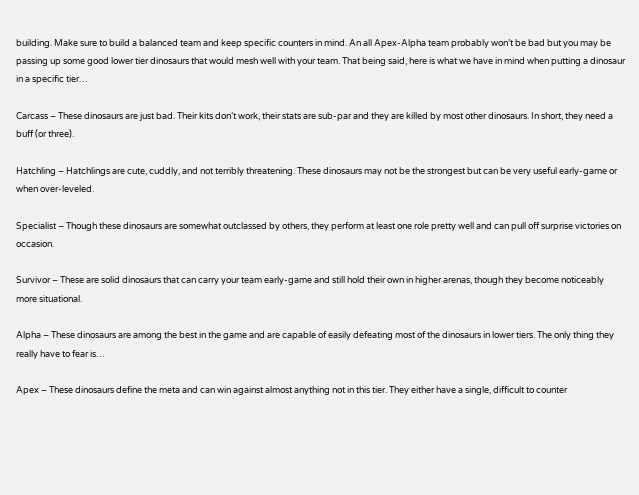building. Make sure to build a balanced team and keep specific counters in mind. An all Apex-Alpha team probably won’t be bad but you may be passing up some good lower tier dinosaurs that would mesh well with your team. That being said, here is what we have in mind when putting a dinosaur in a specific tier…

Carcass – These dinosaurs are just bad. Their kits don’t work, their stats are sub-par and they are killed by most other dinosaurs. In short, they need a buff (or three).

Hatchling – Hatchlings are cute, cuddly, and not terribly threatening. These dinosaurs may not be the strongest but can be very useful early-game or when over-leveled.

Specialist – Though these dinosaurs are somewhat outclassed by others, they perform at least one role pretty well and can pull off surprise victories on occasion.

Survivor – These are solid dinosaurs that can carry your team early-game and still hold their own in higher arenas, though they become noticeably more situational.

Alpha – These dinosaurs are among the best in the game and are capable of easily defeating most of the dinosaurs in lower tiers. The only thing they really have to fear is…

Apex – These dinosaurs define the meta and can win against almost anything not in this tier. They either have a single, difficult to counter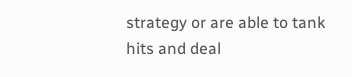strategy or are able to tank hits and deal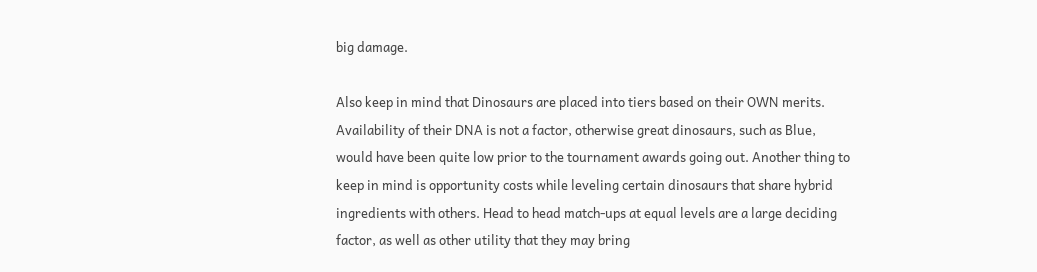big damage.

Also keep in mind that Dinosaurs are placed into tiers based on their OWN merits. Availability of their DNA is not a factor, otherwise great dinosaurs, such as Blue, would have been quite low prior to the tournament awards going out. Another thing to keep in mind is opportunity costs while leveling certain dinosaurs that share hybrid ingredients with others. Head to head match-ups at equal levels are a large deciding factor, as well as other utility that they may bring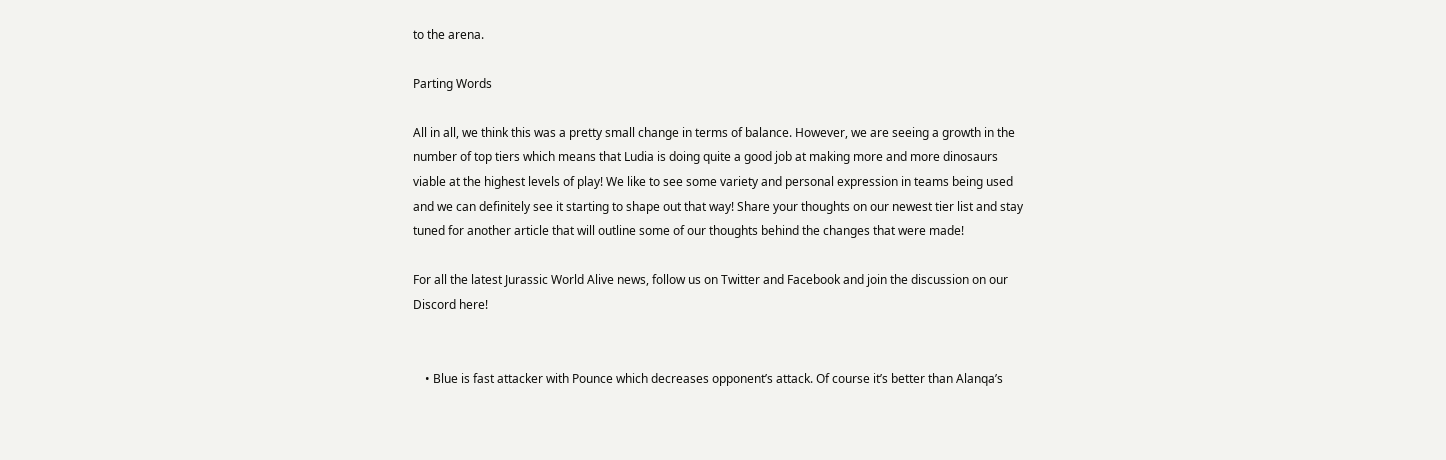to the arena.

Parting Words

All in all, we think this was a pretty small change in terms of balance. However, we are seeing a growth in the number of top tiers which means that Ludia is doing quite a good job at making more and more dinosaurs viable at the highest levels of play! We like to see some variety and personal expression in teams being used and we can definitely see it starting to shape out that way! Share your thoughts on our newest tier list and stay tuned for another article that will outline some of our thoughts behind the changes that were made!

For all the latest Jurassic World Alive news, follow us on Twitter and Facebook and join the discussion on our Discord here!


    • Blue is fast attacker with Pounce which decreases opponent’s attack. Of course it’s better than Alanqa’s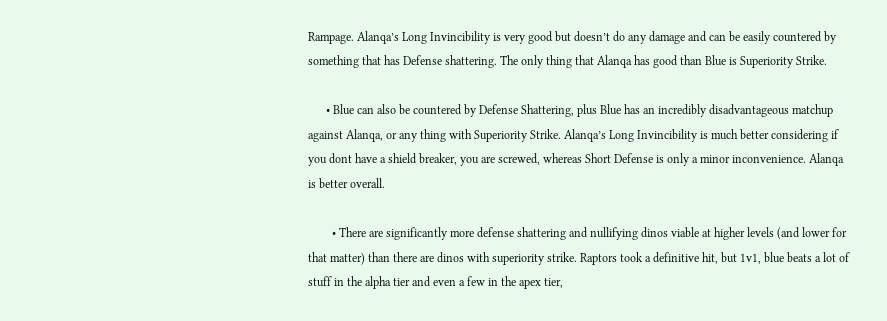Rampage. Alanqa’s Long Invincibility is very good but doesn’t do any damage and can be easily countered by something that has Defense shattering. The only thing that Alanqa has good than Blue is Superiority Strike.

      • Blue can also be countered by Defense Shattering, plus Blue has an incredibly disadvantageous matchup against Alanqa, or any thing with Superiority Strike. Alanqa’s Long Invincibility is much better considering if you dont have a shield breaker, you are screwed, whereas Short Defense is only a minor inconvenience. Alanqa is better overall.

        • There are significantly more defense shattering and nullifying dinos viable at higher levels (and lower for that matter) than there are dinos with superiority strike. Raptors took a definitive hit, but 1v1, blue beats a lot of stuff in the alpha tier and even a few in the apex tier,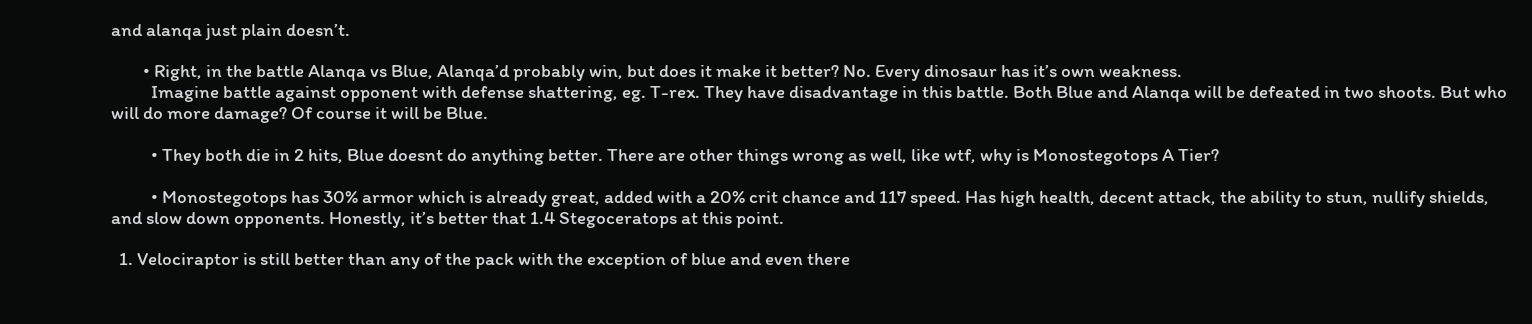and alanqa just plain doesn’t.

        • Right, in the battle Alanqa vs Blue, Alanqa’d probably win, but does it make it better? No. Every dinosaur has it’s own weakness.
          Imagine battle against opponent with defense shattering, eg. T-rex. They have disadvantage in this battle. Both Blue and Alanqa will be defeated in two shoots. But who will do more damage? Of course it will be Blue.

          • They both die in 2 hits, Blue doesnt do anything better. There are other things wrong as well, like wtf, why is Monostegotops A Tier?

          • Monostegotops has 30% armor which is already great, added with a 20% crit chance and 117 speed. Has high health, decent attack, the ability to stun, nullify shields, and slow down opponents. Honestly, it’s better that 1.4 Stegoceratops at this point.

  1. Velociraptor is still better than any of the pack with the exception of blue and even there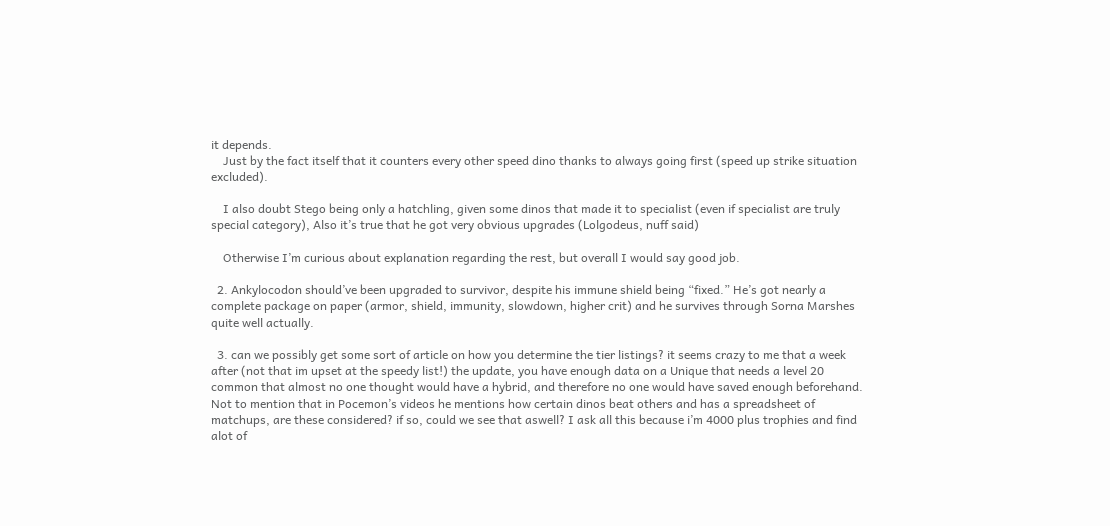it depends.
    Just by the fact itself that it counters every other speed dino thanks to always going first (speed up strike situation excluded).

    I also doubt Stego being only a hatchling, given some dinos that made it to specialist (even if specialist are truly special category), Also it’s true that he got very obvious upgrades (Lolgodeus, nuff said)

    Otherwise I’m curious about explanation regarding the rest, but overall I would say good job.

  2. Ankylocodon should’ve been upgraded to survivor, despite his immune shield being “fixed.” He’s got nearly a complete package on paper (armor, shield, immunity, slowdown, higher crit) and he survives through Sorna Marshes quite well actually.

  3. can we possibly get some sort of article on how you determine the tier listings? it seems crazy to me that a week after (not that im upset at the speedy list!) the update, you have enough data on a Unique that needs a level 20 common that almost no one thought would have a hybrid, and therefore no one would have saved enough beforehand. Not to mention that in Pocemon’s videos he mentions how certain dinos beat others and has a spreadsheet of matchups, are these considered? if so, could we see that aswell? I ask all this because i’m 4000 plus trophies and find alot of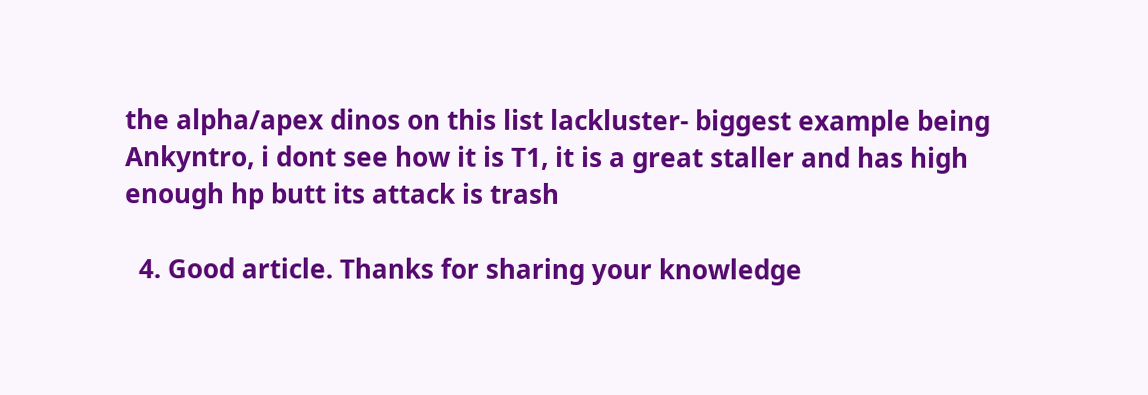the alpha/apex dinos on this list lackluster- biggest example being Ankyntro, i dont see how it is T1, it is a great staller and has high enough hp butt its attack is trash

  4. Good article. Thanks for sharing your knowledge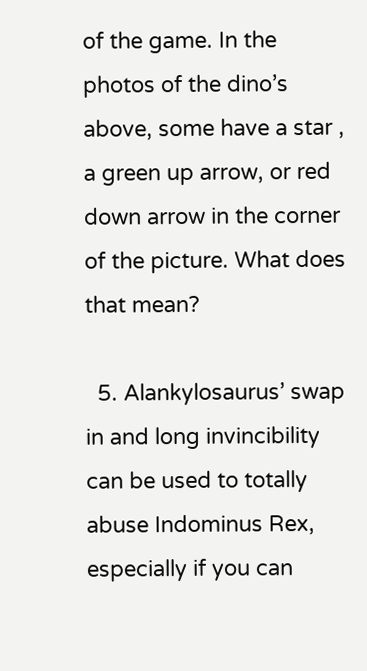of the game. In the photos of the dino’s above, some have a star , a green up arrow, or red down arrow in the corner of the picture. What does that mean?

  5. Alankylosaurus’ swap in and long invincibility can be used to totally abuse Indominus Rex, especially if you can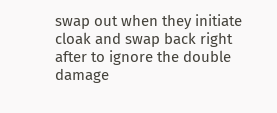swap out when they initiate cloak and swap back right after to ignore the double damage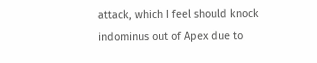attack, which I feel should knock indominus out of Apex due to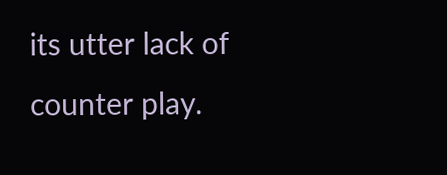its utter lack of counter play.